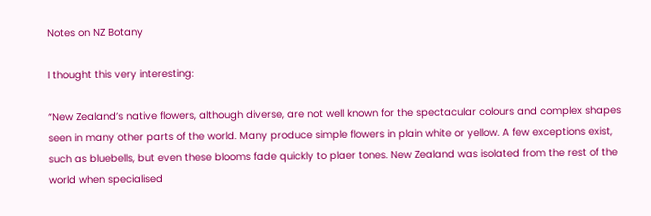Notes on NZ Botany

I thought this very interesting:

“New Zealand’s native flowers, although diverse, are not well known for the spectacular colours and complex shapes seen in many other parts of the world. Many produce simple flowers in plain white or yellow. A few exceptions exist, such as bluebells, but even these blooms fade quickly to plaer tones. New Zealand was isolated from the rest of the world when specialised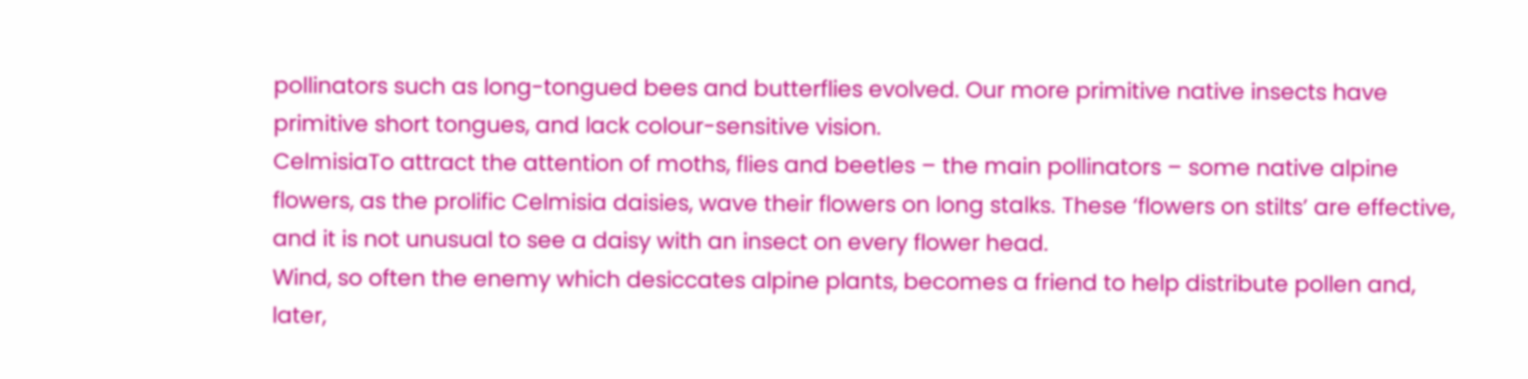pollinators such as long-tongued bees and butterflies evolved. Our more primitive native insects have primitive short tongues, and lack colour-sensitive vision.
CelmisiaTo attract the attention of moths, flies and beetles – the main pollinators – some native alpine flowers, as the prolific Celmisia daisies, wave their flowers on long stalks. These ‘flowers on stilts’ are effective, and it is not unusual to see a daisy with an insect on every flower head.
Wind, so often the enemy which desiccates alpine plants, becomes a friend to help distribute pollen and, later,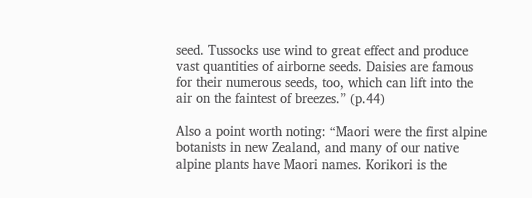seed. Tussocks use wind to great effect and produce vast quantities of airborne seeds. Daisies are famous for their numerous seeds, too, which can lift into the air on the faintest of breezes.” (p.44)

Also a point worth noting: “Maori were the first alpine botanists in new Zealand, and many of our native alpine plants have Maori names. Korikori is the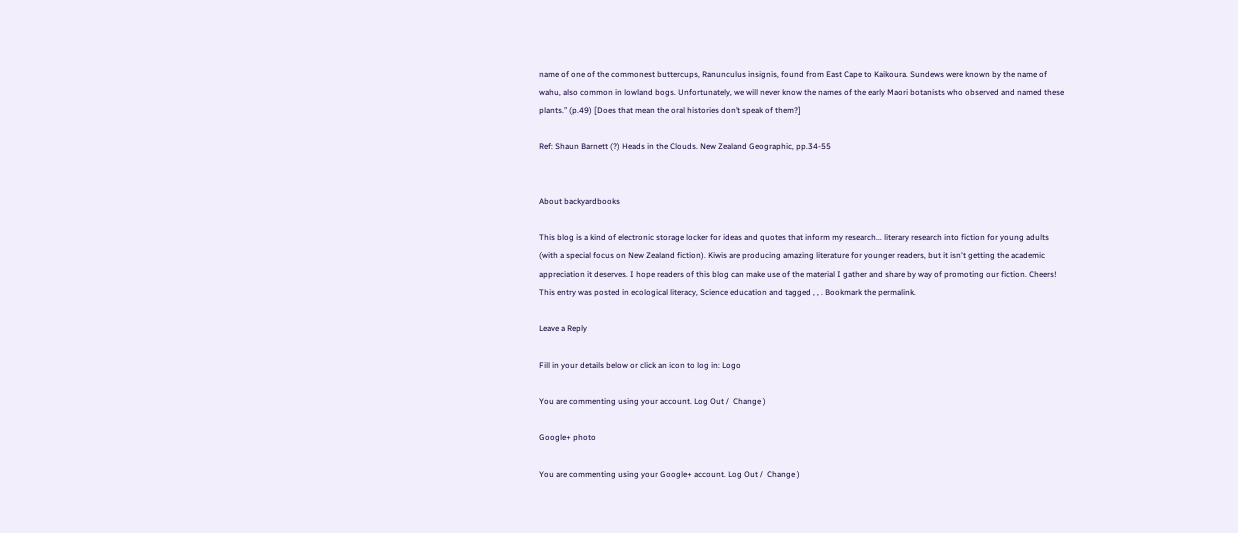name of one of the commonest buttercups, Ranunculus insignis, found from East Cape to Kaikoura. Sundews were known by the name of wahu, also common in lowland bogs. Unfortunately, we will never know the names of the early Maori botanists who observed and named these plants.” (p.49) [Does that mean the oral histories don’t speak of them?]

Ref: Shaun Barnett (?) Heads in the Clouds. New Zealand Geographic, pp.34-55


About backyardbooks

This blog is a kind of electronic storage locker for ideas and quotes that inform my research... literary research into fiction for young adults (with a special focus on New Zealand fiction). Kiwis are producing amazing literature for younger readers, but it isn't getting the academic appreciation it deserves. I hope readers of this blog can make use of the material I gather and share by way of promoting our fiction. Cheers!
This entry was posted in ecological literacy, Science education and tagged , , . Bookmark the permalink.

Leave a Reply

Fill in your details below or click an icon to log in: Logo

You are commenting using your account. Log Out /  Change )

Google+ photo

You are commenting using your Google+ account. Log Out /  Change )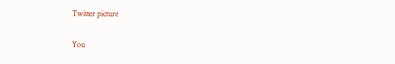Twitter picture

You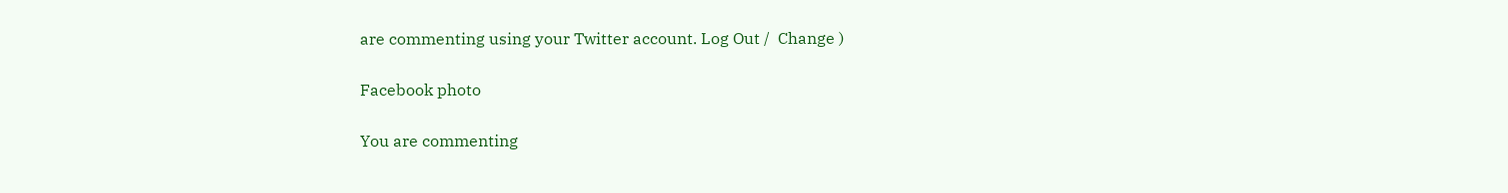are commenting using your Twitter account. Log Out /  Change )

Facebook photo

You are commenting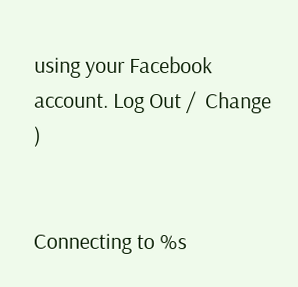using your Facebook account. Log Out /  Change )


Connecting to %s